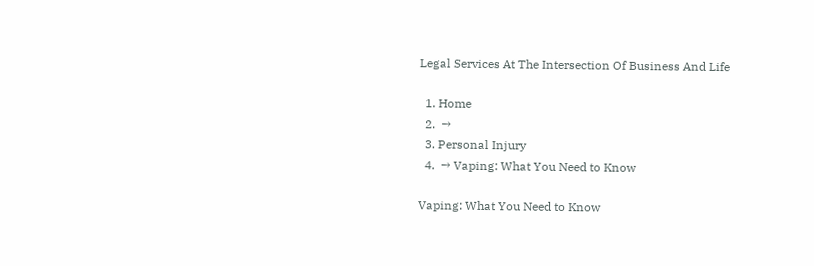Legal Services At The Intersection Of Business And Life

  1. Home
  2.  →
  3. Personal Injury
  4.  → Vaping: What You Need to Know

Vaping: What You Need to Know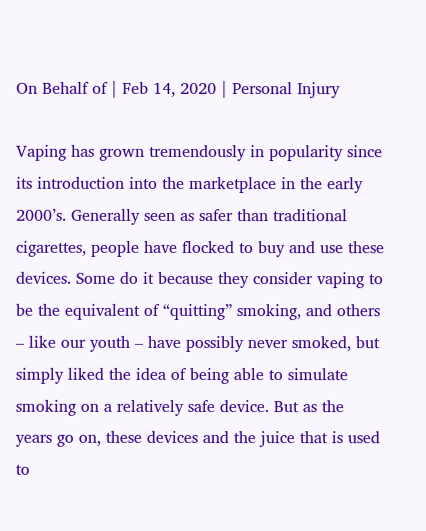On Behalf of | Feb 14, 2020 | Personal Injury

Vaping has grown tremendously in popularity since its introduction into the marketplace in the early 2000’s. Generally seen as safer than traditional cigarettes, people have flocked to buy and use these devices. Some do it because they consider vaping to be the equivalent of “quitting” smoking, and others – like our youth – have possibly never smoked, but simply liked the idea of being able to simulate smoking on a relatively safe device. But as the years go on, these devices and the juice that is used to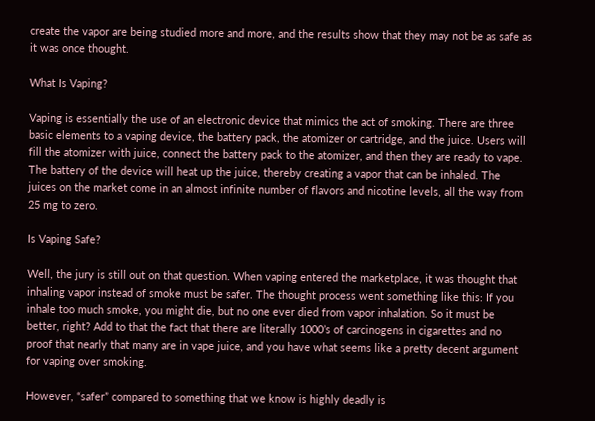create the vapor are being studied more and more, and the results show that they may not be as safe as it was once thought.

What Is Vaping?

Vaping is essentially the use of an electronic device that mimics the act of smoking. There are three basic elements to a vaping device, the battery pack, the atomizer or cartridge, and the juice. Users will fill the atomizer with juice, connect the battery pack to the atomizer, and then they are ready to vape. The battery of the device will heat up the juice, thereby creating a vapor that can be inhaled. The juices on the market come in an almost infinite number of flavors and nicotine levels, all the way from 25 mg to zero.

Is Vaping Safe?

Well, the jury is still out on that question. When vaping entered the marketplace, it was thought that inhaling vapor instead of smoke must be safer. The thought process went something like this: If you inhale too much smoke, you might die, but no one ever died from vapor inhalation. So it must be better, right? Add to that the fact that there are literally 1000’s of carcinogens in cigarettes and no proof that nearly that many are in vape juice, and you have what seems like a pretty decent argument for vaping over smoking.

However, “safer” compared to something that we know is highly deadly is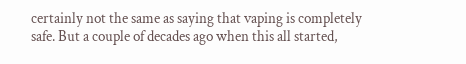certainly not the same as saying that vaping is completely safe. But a couple of decades ago when this all started,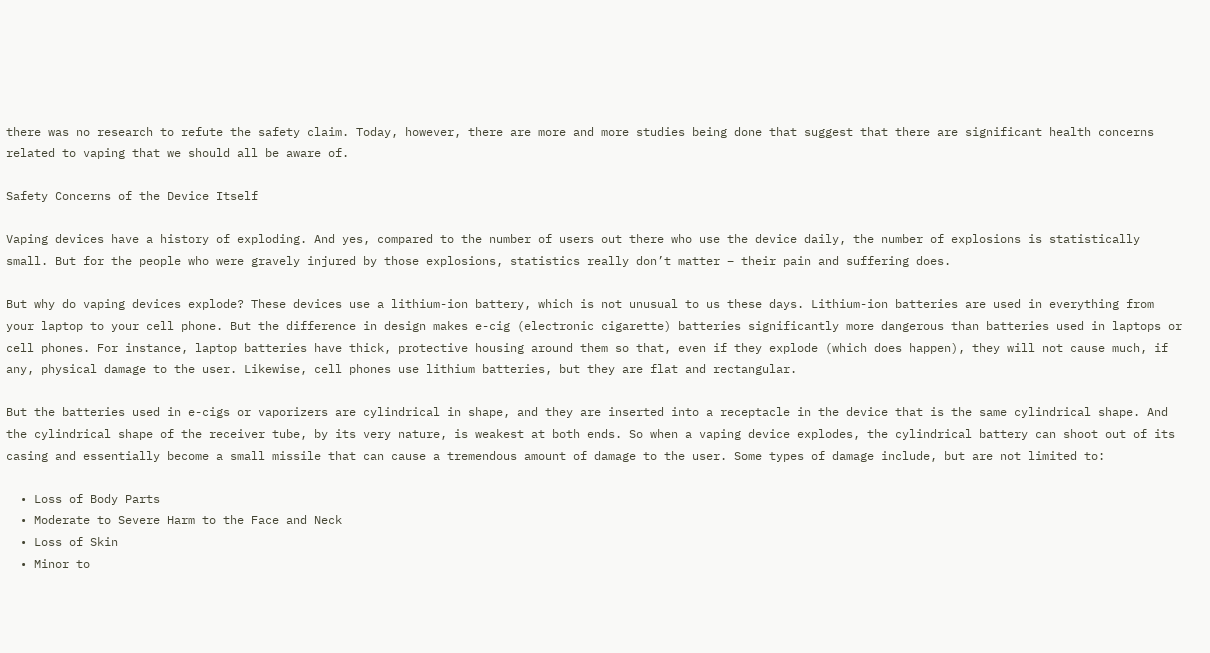there was no research to refute the safety claim. Today, however, there are more and more studies being done that suggest that there are significant health concerns related to vaping that we should all be aware of.

Safety Concerns of the Device Itself

Vaping devices have a history of exploding. And yes, compared to the number of users out there who use the device daily, the number of explosions is statistically small. But for the people who were gravely injured by those explosions, statistics really don’t matter – their pain and suffering does.

But why do vaping devices explode? These devices use a lithium-ion battery, which is not unusual to us these days. Lithium-ion batteries are used in everything from your laptop to your cell phone. But the difference in design makes e-cig (electronic cigarette) batteries significantly more dangerous than batteries used in laptops or cell phones. For instance, laptop batteries have thick, protective housing around them so that, even if they explode (which does happen), they will not cause much, if any, physical damage to the user. Likewise, cell phones use lithium batteries, but they are flat and rectangular.

But the batteries used in e-cigs or vaporizers are cylindrical in shape, and they are inserted into a receptacle in the device that is the same cylindrical shape. And the cylindrical shape of the receiver tube, by its very nature, is weakest at both ends. So when a vaping device explodes, the cylindrical battery can shoot out of its casing and essentially become a small missile that can cause a tremendous amount of damage to the user. Some types of damage include, but are not limited to:

  • Loss of Body Parts
  • Moderate to Severe Harm to the Face and Neck
  • Loss of Skin
  • Minor to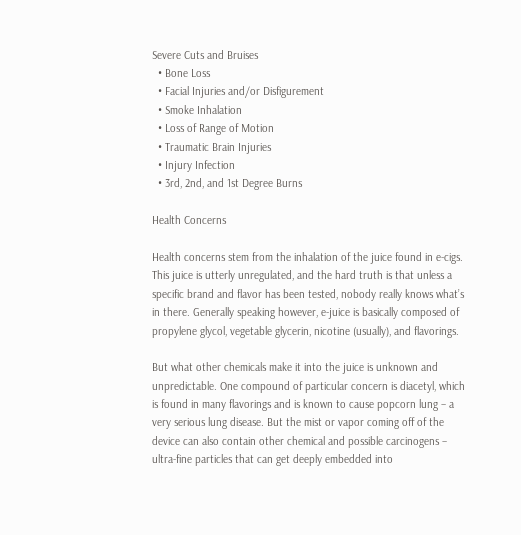Severe Cuts and Bruises
  • Bone Loss
  • Facial Injuries and/or Disfigurement
  • Smoke Inhalation
  • Loss of Range of Motion
  • Traumatic Brain Injuries
  • Injury Infection
  • 3rd, 2nd, and 1st Degree Burns

Health Concerns

Health concerns stem from the inhalation of the juice found in e-cigs. This juice is utterly unregulated, and the hard truth is that unless a specific brand and flavor has been tested, nobody really knows what’s in there. Generally speaking however, e-juice is basically composed of propylene glycol, vegetable glycerin, nicotine (usually), and flavorings.

But what other chemicals make it into the juice is unknown and unpredictable. One compound of particular concern is diacetyl, which is found in many flavorings and is known to cause popcorn lung – a very serious lung disease. But the mist or vapor coming off of the device can also contain other chemical and possible carcinogens – ultra-fine particles that can get deeply embedded into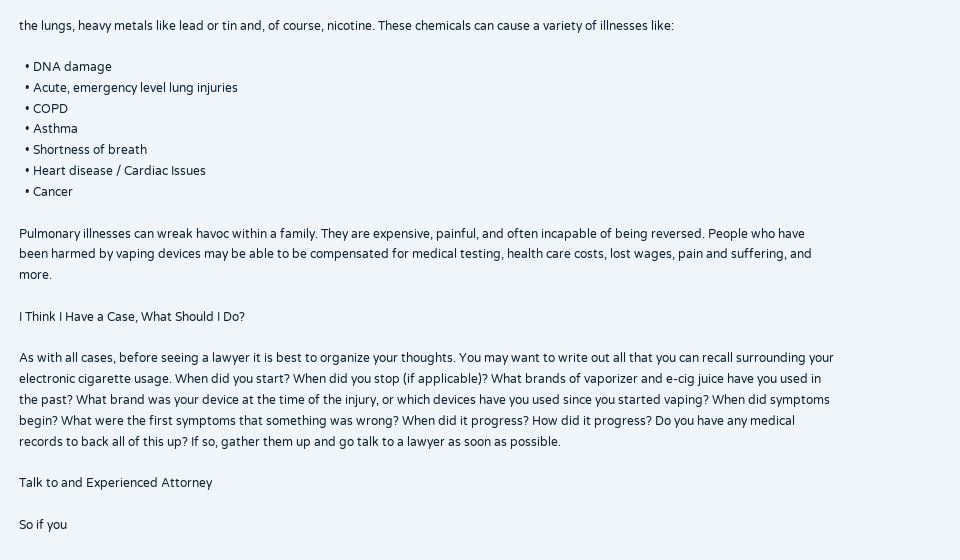the lungs, heavy metals like lead or tin and, of course, nicotine. These chemicals can cause a variety of illnesses like:

  • DNA damage
  • Acute, emergency level lung injuries
  • COPD
  • Asthma
  • Shortness of breath
  • Heart disease / Cardiac Issues
  • Cancer

Pulmonary illnesses can wreak havoc within a family. They are expensive, painful, and often incapable of being reversed. People who have been harmed by vaping devices may be able to be compensated for medical testing, health care costs, lost wages, pain and suffering, and more.

I Think I Have a Case, What Should I Do?

As with all cases, before seeing a lawyer it is best to organize your thoughts. You may want to write out all that you can recall surrounding your electronic cigarette usage. When did you start? When did you stop (if applicable)? What brands of vaporizer and e-cig juice have you used in the past? What brand was your device at the time of the injury, or which devices have you used since you started vaping? When did symptoms begin? What were the first symptoms that something was wrong? When did it progress? How did it progress? Do you have any medical records to back all of this up? If so, gather them up and go talk to a lawyer as soon as possible.

Talk to and Experienced Attorney

So if you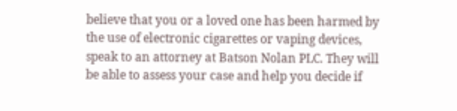believe that you or a loved one has been harmed by the use of electronic cigarettes or vaping devices, speak to an attorney at Batson Nolan PLC. They will be able to assess your case and help you decide if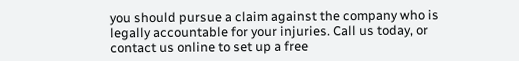you should pursue a claim against the company who is legally accountable for your injuries. Call us today, or contact us online to set up a free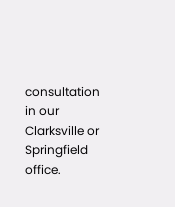consultation in our Clarksville or Springfield office.